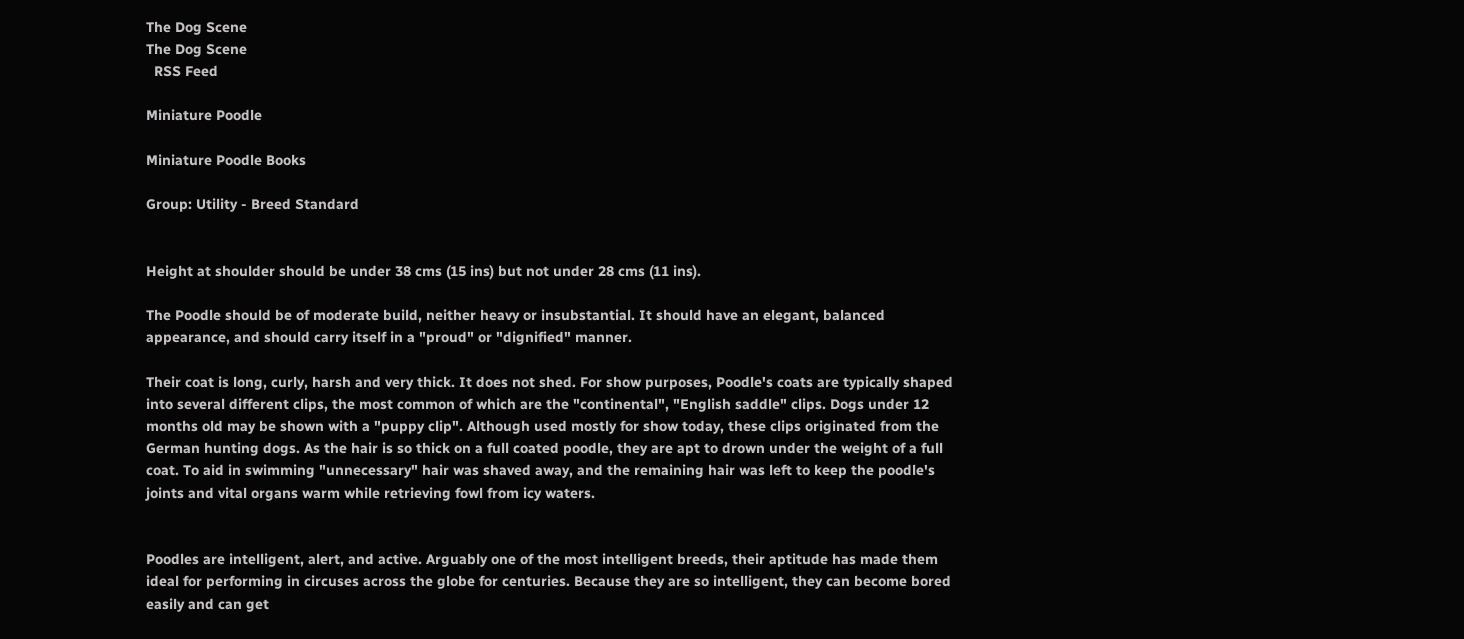The Dog Scene
The Dog Scene
  RSS Feed

Miniature Poodle

Miniature Poodle Books

Group: Utility - Breed Standard


Height at shoulder should be under 38 cms (15 ins) but not under 28 cms (11 ins).

The Poodle should be of moderate build, neither heavy or insubstantial. It should have an elegant, balanced appearance, and should carry itself in a "proud" or "dignified" manner.

Their coat is long, curly, harsh and very thick. It does not shed. For show purposes, Poodle's coats are typically shaped into several different clips, the most common of which are the "continental", "English saddle" clips. Dogs under 12 months old may be shown with a "puppy clip". Although used mostly for show today, these clips originated from the German hunting dogs. As the hair is so thick on a full coated poodle, they are apt to drown under the weight of a full coat. To aid in swimming "unnecessary" hair was shaved away, and the remaining hair was left to keep the poodle's joints and vital organs warm while retrieving fowl from icy waters.


Poodles are intelligent, alert, and active. Arguably one of the most intelligent breeds, their aptitude has made them ideal for performing in circuses across the globe for centuries. Because they are so intelligent, they can become bored easily and can get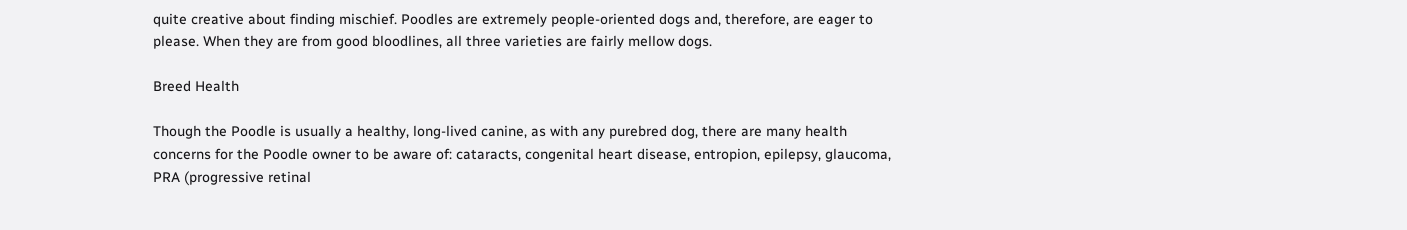quite creative about finding mischief. Poodles are extremely people-oriented dogs and, therefore, are eager to please. When they are from good bloodlines, all three varieties are fairly mellow dogs.

Breed Health

Though the Poodle is usually a healthy, long-lived canine, as with any purebred dog, there are many health concerns for the Poodle owner to be aware of: cataracts, congenital heart disease, entropion, epilepsy, glaucoma, PRA (progressive retinal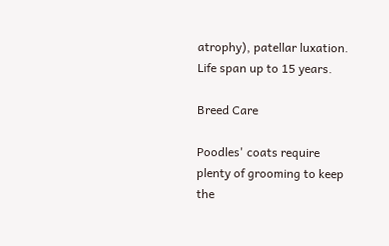atrophy), patellar luxation. Life span up to 15 years.

Breed Care

Poodles' coats require plenty of grooming to keep the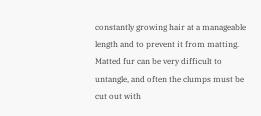constantly growing hair at a manageable length and to prevent it from matting. Matted fur can be very difficult to untangle, and often the clumps must be cut out with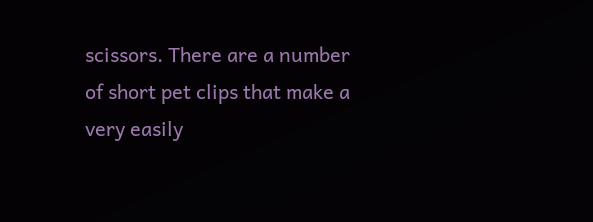scissors. There are a number of short pet clips that make a very easily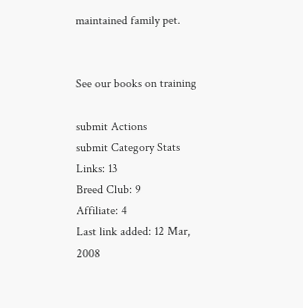maintained family pet.


See our books on training

submit Actions
submit Category Stats
Links: 13
Breed Club: 9
Affiliate: 4
Last link added: 12 Mar, 2008